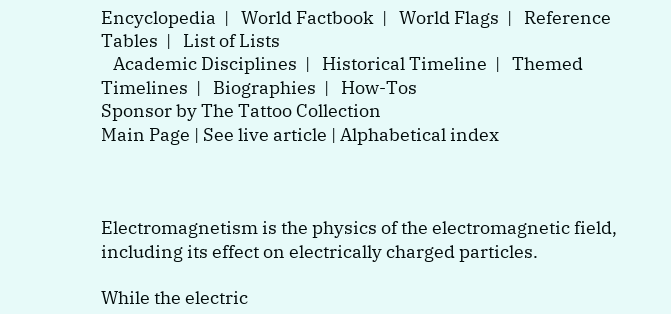Encyclopedia  |   World Factbook  |   World Flags  |   Reference Tables  |   List of Lists
   Academic Disciplines  |   Historical Timeline  |   Themed Timelines  |   Biographies  |   How-Tos
Sponsor by The Tattoo Collection
Main Page | See live article | Alphabetical index



Electromagnetism is the physics of the electromagnetic field, including its effect on electrically charged particles.

While the electric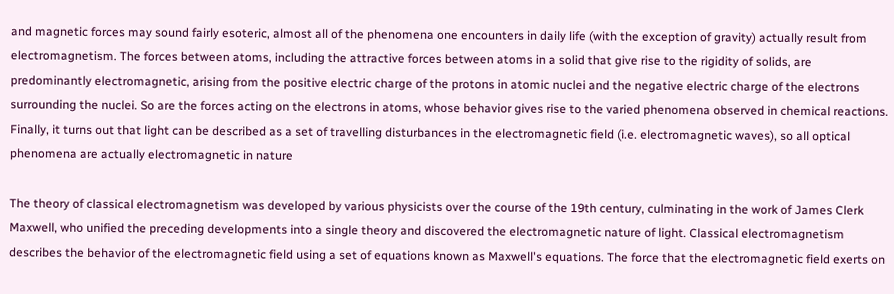and magnetic forces may sound fairly esoteric, almost all of the phenomena one encounters in daily life (with the exception of gravity) actually result from electromagnetism. The forces between atoms, including the attractive forces between atoms in a solid that give rise to the rigidity of solids, are predominantly electromagnetic, arising from the positive electric charge of the protons in atomic nuclei and the negative electric charge of the electrons surrounding the nuclei. So are the forces acting on the electrons in atoms, whose behavior gives rise to the varied phenomena observed in chemical reactions. Finally, it turns out that light can be described as a set of travelling disturbances in the electromagnetic field (i.e. electromagnetic waves), so all optical phenomena are actually electromagnetic in nature

The theory of classical electromagnetism was developed by various physicists over the course of the 19th century, culminating in the work of James Clerk Maxwell, who unified the preceding developments into a single theory and discovered the electromagnetic nature of light. Classical electromagnetism describes the behavior of the electromagnetic field using a set of equations known as Maxwell's equations. The force that the electromagnetic field exerts on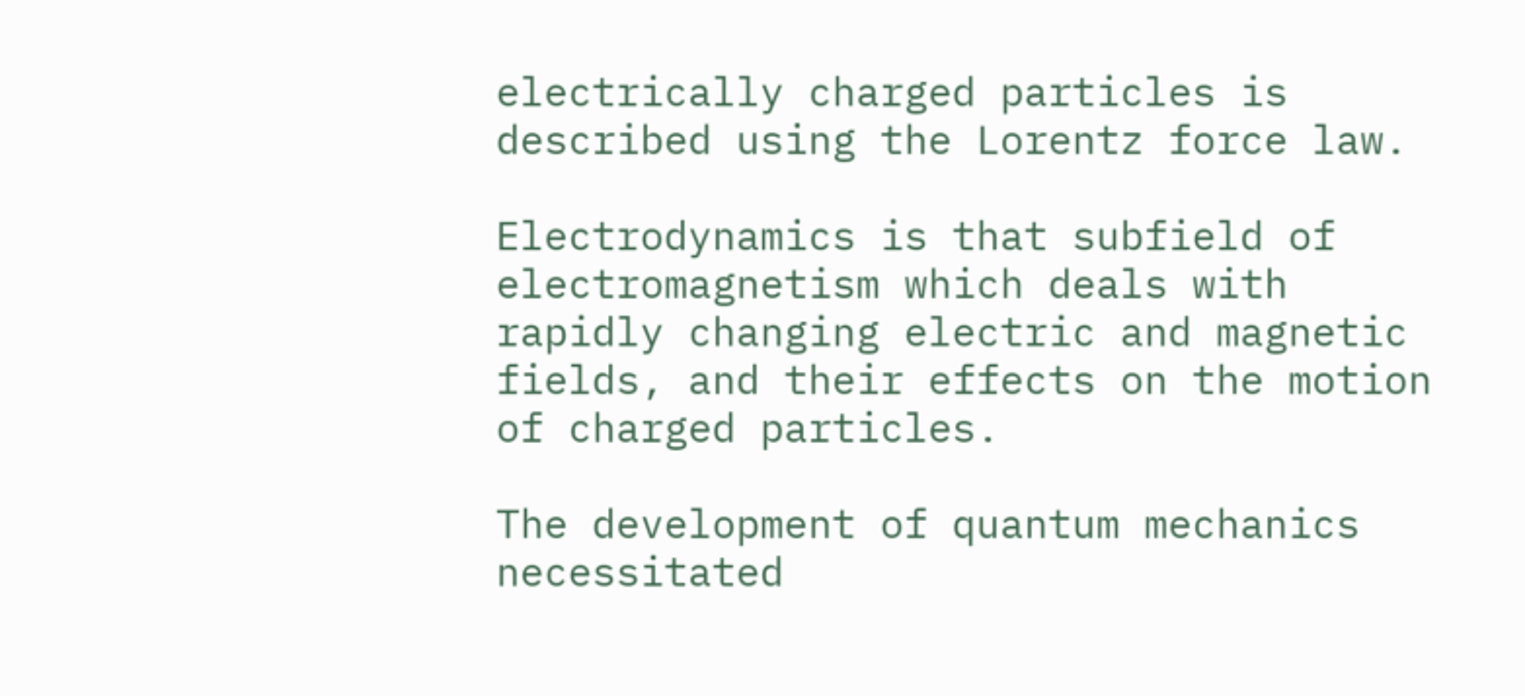electrically charged particles is described using the Lorentz force law.

Electrodynamics is that subfield of electromagnetism which deals with rapidly changing electric and magnetic fields, and their effects on the motion of charged particles.

The development of quantum mechanics necessitated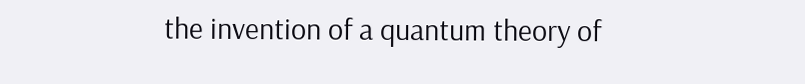the invention of a quantum theory of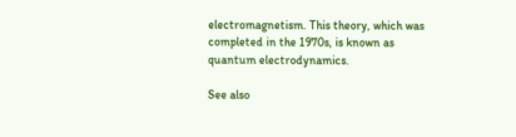electromagnetism. This theory, which was completed in the 1970s, is known as quantum electrodynamics.

See also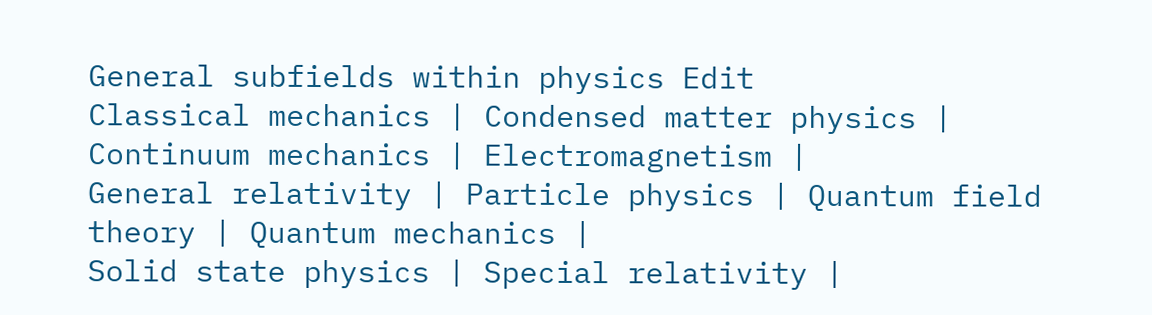General subfields within physics Edit
Classical mechanics | Condensed matter physics | Continuum mechanics | Electromagnetism |
General relativity | Particle physics | Quantum field theory | Quantum mechanics |
Solid state physics | Special relativity |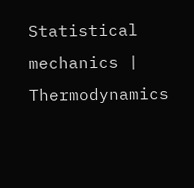Statistical mechanics | Thermodynamics